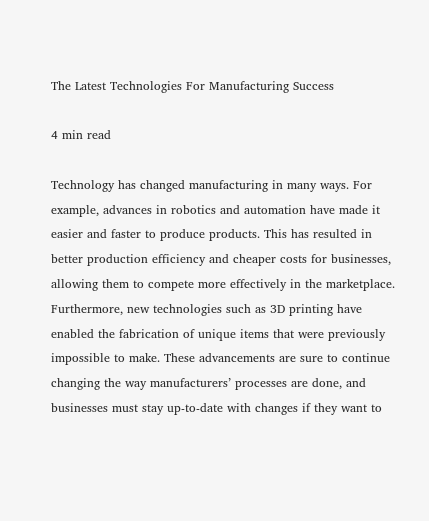The Latest Technologies For Manufacturing Success

4 min read

Technology has changed manufacturing in many ways. For example, advances in robotics and automation have made it easier and faster to produce products. This has resulted in better production efficiency and cheaper costs for businesses, allowing them to compete more effectively in the marketplace. Furthermore, new technologies such as 3D printing have enabled the fabrication of unique items that were previously impossible to make. These advancements are sure to continue changing the way manufacturers’ processes are done, and businesses must stay up-to-date with changes if they want to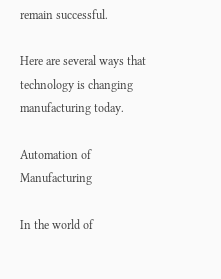remain successful.

Here are several ways that technology is changing manufacturing today.

Automation of Manufacturing

In the world of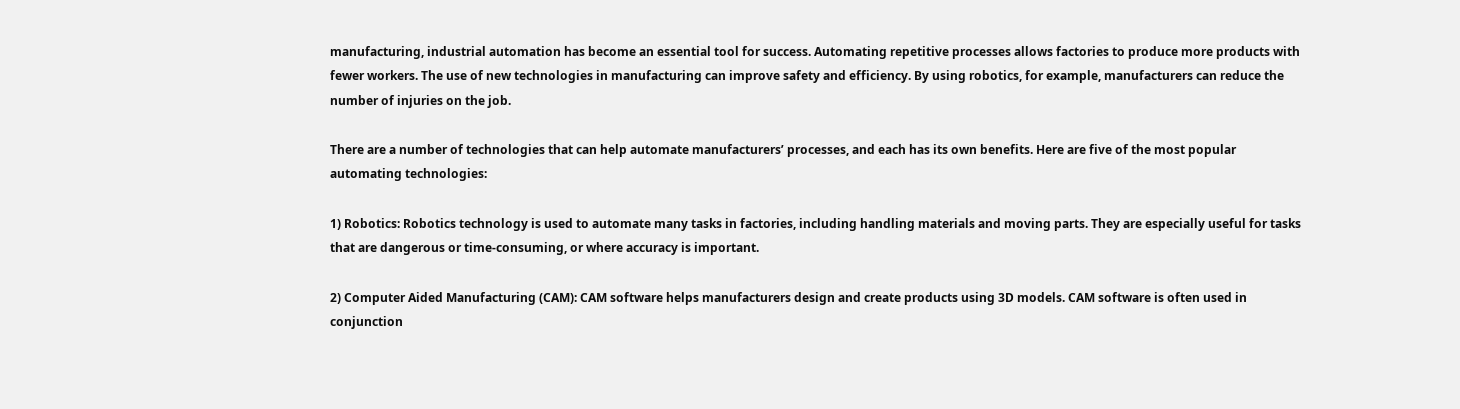manufacturing, industrial automation has become an essential tool for success. Automating repetitive processes allows factories to produce more products with fewer workers. The use of new technologies in manufacturing can improve safety and efficiency. By using robotics, for example, manufacturers can reduce the number of injuries on the job.

There are a number of technologies that can help automate manufacturers’ processes, and each has its own benefits. Here are five of the most popular automating technologies:

1) Robotics: Robotics technology is used to automate many tasks in factories, including handling materials and moving parts. They are especially useful for tasks that are dangerous or time-consuming, or where accuracy is important.

2) Computer Aided Manufacturing (CAM): CAM software helps manufacturers design and create products using 3D models. CAM software is often used in conjunction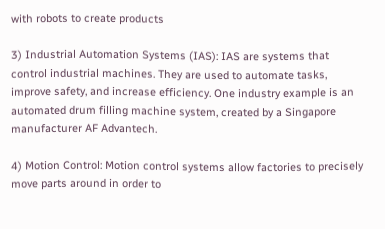with robots to create products

3) Industrial Automation Systems (IAS): IAS are systems that control industrial machines. They are used to automate tasks, improve safety, and increase efficiency. One industry example is an automated drum filling machine system, created by a Singapore manufacturer AF Advantech.

4) Motion Control: Motion control systems allow factories to precisely move parts around in order to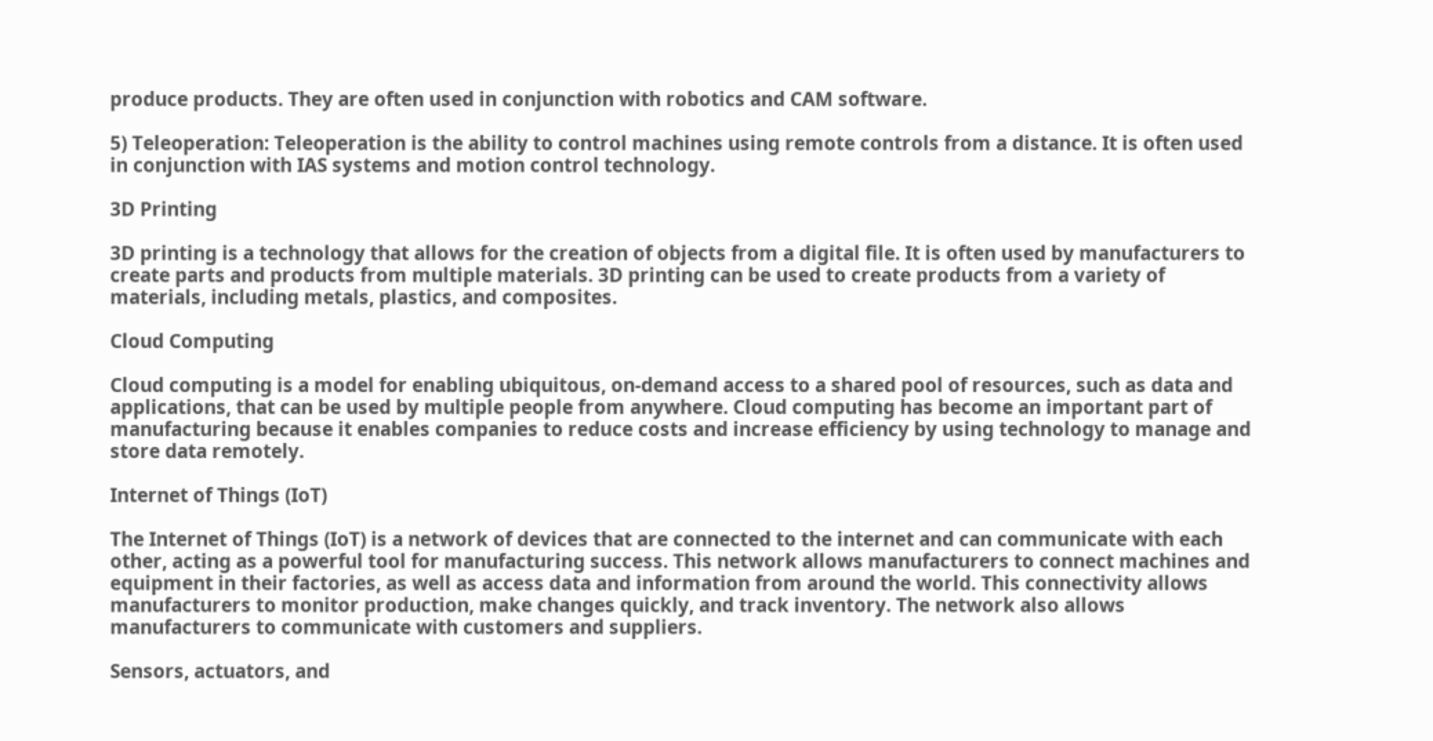produce products. They are often used in conjunction with robotics and CAM software.

5) Teleoperation: Teleoperation is the ability to control machines using remote controls from a distance. It is often used in conjunction with IAS systems and motion control technology.

3D Printing

3D printing is a technology that allows for the creation of objects from a digital file. It is often used by manufacturers to create parts and products from multiple materials. 3D printing can be used to create products from a variety of materials, including metals, plastics, and composites.

Cloud Computing

Cloud computing is a model for enabling ubiquitous, on-demand access to a shared pool of resources, such as data and applications, that can be used by multiple people from anywhere. Cloud computing has become an important part of manufacturing because it enables companies to reduce costs and increase efficiency by using technology to manage and store data remotely.

Internet of Things (IoT)

The Internet of Things (IoT) is a network of devices that are connected to the internet and can communicate with each other, acting as a powerful tool for manufacturing success. This network allows manufacturers to connect machines and equipment in their factories, as well as access data and information from around the world. This connectivity allows manufacturers to monitor production, make changes quickly, and track inventory. The network also allows manufacturers to communicate with customers and suppliers.

Sensors, actuators, and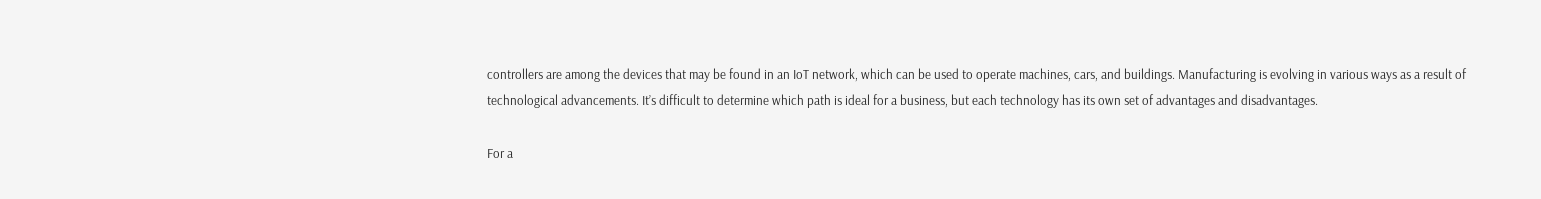controllers are among the devices that may be found in an IoT network, which can be used to operate machines, cars, and buildings. Manufacturing is evolving in various ways as a result of technological advancements. It’s difficult to determine which path is ideal for a business, but each technology has its own set of advantages and disadvantages.

For a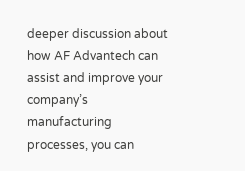deeper discussion about how AF Advantech can assist and improve your company’s manufacturing processes, you can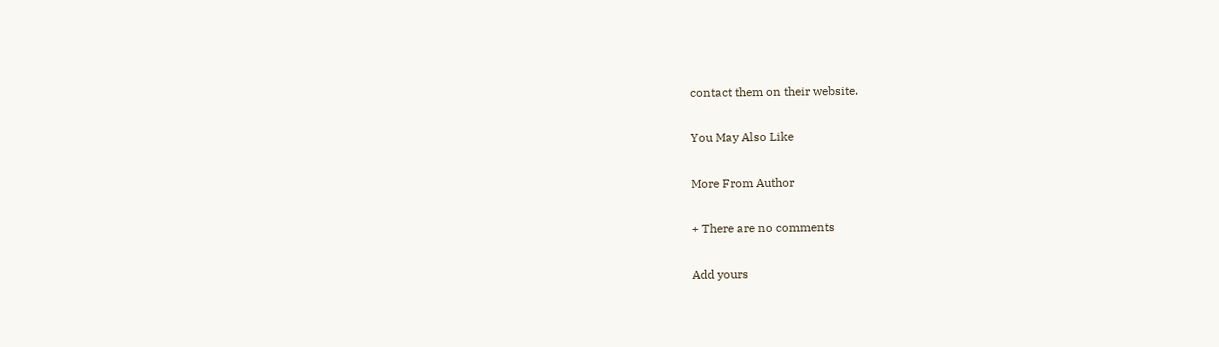contact them on their website.

You May Also Like

More From Author

+ There are no comments

Add yours